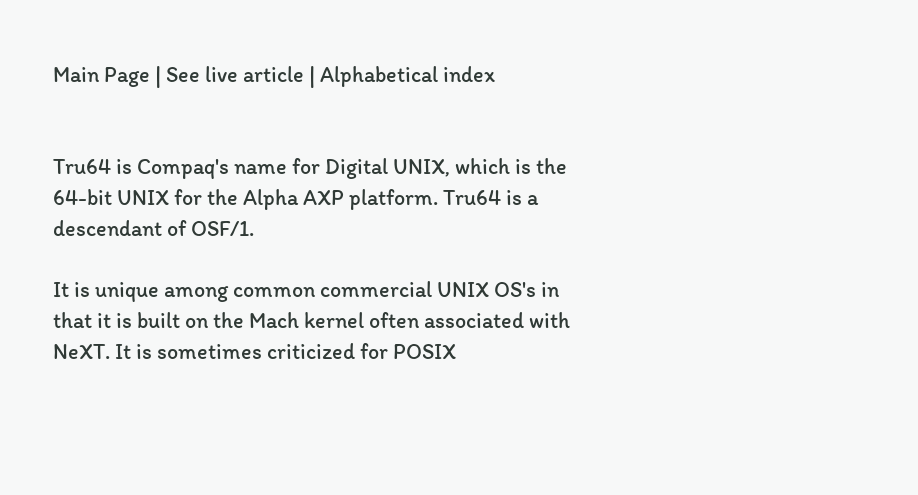Main Page | See live article | Alphabetical index


Tru64 is Compaq's name for Digital UNIX, which is the 64-bit UNIX for the Alpha AXP platform. Tru64 is a descendant of OSF/1.

It is unique among common commercial UNIX OS's in that it is built on the Mach kernel often associated with NeXT. It is sometimes criticized for POSIX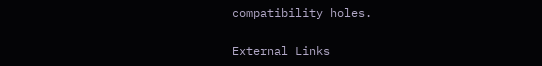compatibility holes.

External Links